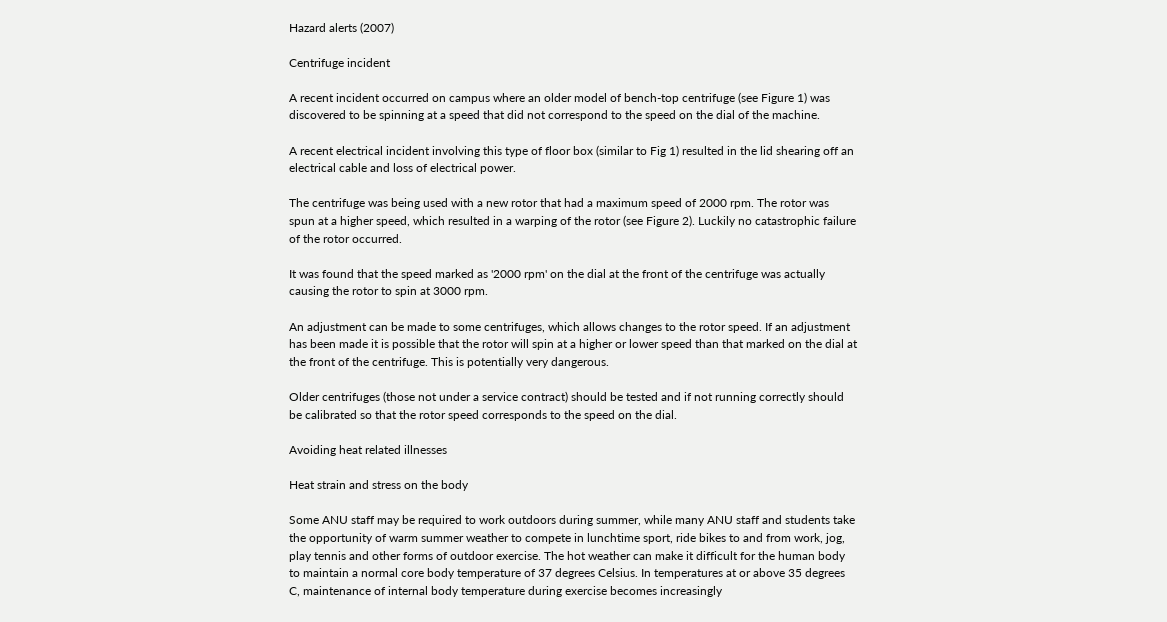Hazard alerts (2007)

Centrifuge incident

A recent incident occurred on campus where an older model of bench-top centrifuge (see Figure 1) was discovered to be spinning at a speed that did not correspond to the speed on the dial of the machine.

A recent electrical incident involving this type of floor box (similar to Fig 1) resulted in the lid shearing off an electrical cable and loss of electrical power.

The centrifuge was being used with a new rotor that had a maximum speed of 2000 rpm. The rotor was spun at a higher speed, which resulted in a warping of the rotor (see Figure 2). Luckily no catastrophic failure of the rotor occurred.

It was found that the speed marked as '2000 rpm' on the dial at the front of the centrifuge was actually causing the rotor to spin at 3000 rpm.

An adjustment can be made to some centrifuges, which allows changes to the rotor speed. If an adjustment has been made it is possible that the rotor will spin at a higher or lower speed than that marked on the dial at the front of the centrifuge. This is potentially very dangerous.

Older centrifuges (those not under a service contract) should be tested and if not running correctly should be calibrated so that the rotor speed corresponds to the speed on the dial.

Avoiding heat related illnesses

Heat strain and stress on the body

Some ANU staff may be required to work outdoors during summer, while many ANU staff and students take the opportunity of warm summer weather to compete in lunchtime sport, ride bikes to and from work, jog, play tennis and other forms of outdoor exercise. The hot weather can make it difficult for the human body to maintain a normal core body temperature of 37 degrees Celsius. In temperatures at or above 35 degrees C, maintenance of internal body temperature during exercise becomes increasingly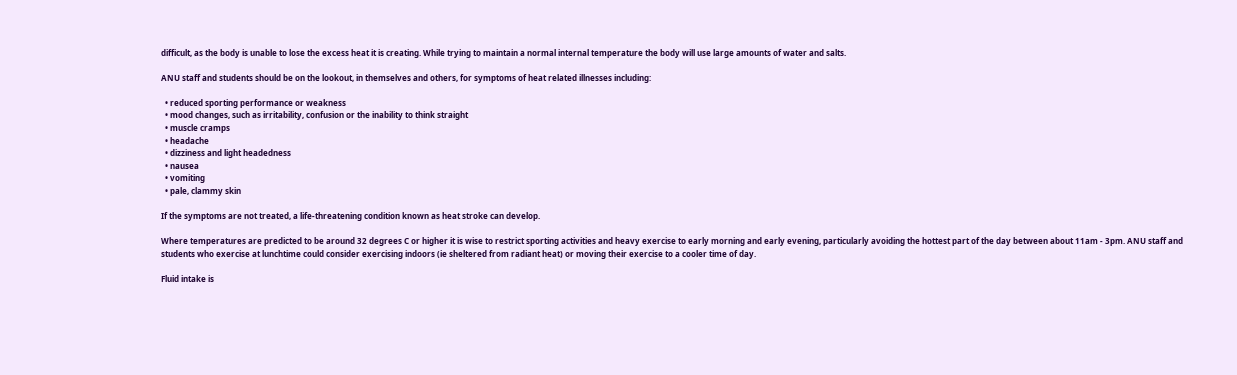difficult, as the body is unable to lose the excess heat it is creating. While trying to maintain a normal internal temperature the body will use large amounts of water and salts.

ANU staff and students should be on the lookout, in themselves and others, for symptoms of heat related illnesses including:

  • reduced sporting performance or weakness
  • mood changes, such as irritability, confusion or the inability to think straight
  • muscle cramps
  • headache
  • dizziness and light headedness
  • nausea
  • vomiting
  • pale, clammy skin

If the symptoms are not treated, a life-threatening condition known as heat stroke can develop.

Where temperatures are predicted to be around 32 degrees C or higher it is wise to restrict sporting activities and heavy exercise to early morning and early evening, particularly avoiding the hottest part of the day between about 11am - 3pm. ANU staff and students who exercise at lunchtime could consider exercising indoors (ie sheltered from radiant heat) or moving their exercise to a cooler time of day.

Fluid intake is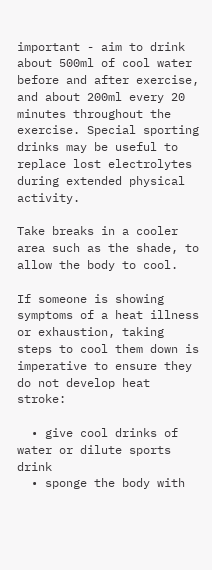important - aim to drink about 500ml of cool water before and after exercise, and about 200ml every 20 minutes throughout the exercise. Special sporting drinks may be useful to replace lost electrolytes during extended physical activity.

Take breaks in a cooler area such as the shade, to allow the body to cool.

If someone is showing symptoms of a heat illness or exhaustion, taking steps to cool them down is imperative to ensure they do not develop heat stroke:

  • give cool drinks of water or dilute sports drink
  • sponge the body with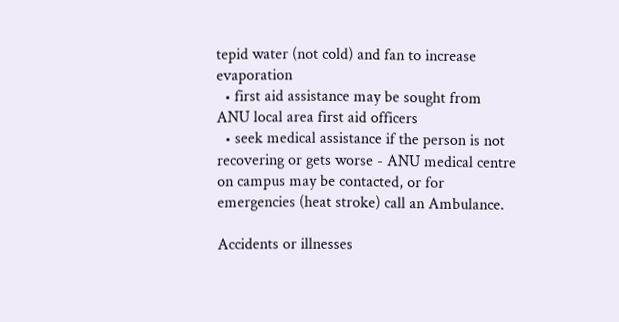tepid water (not cold) and fan to increase evaporation
  • first aid assistance may be sought from ANU local area first aid officers
  • seek medical assistance if the person is not recovering or gets worse - ANU medical centre on campus may be contacted, or for emergencies (heat stroke) call an Ambulance.

Accidents or illnesses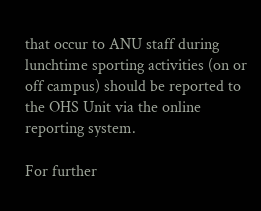that occur to ANU staff during lunchtime sporting activities (on or off campus) should be reported to the OHS Unit via the online reporting system.

For further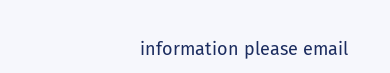information please email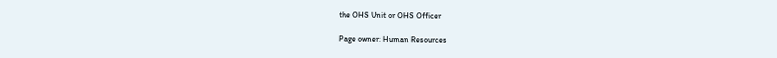the OHS Unit or OHS Officer

Page owner: Human Resources